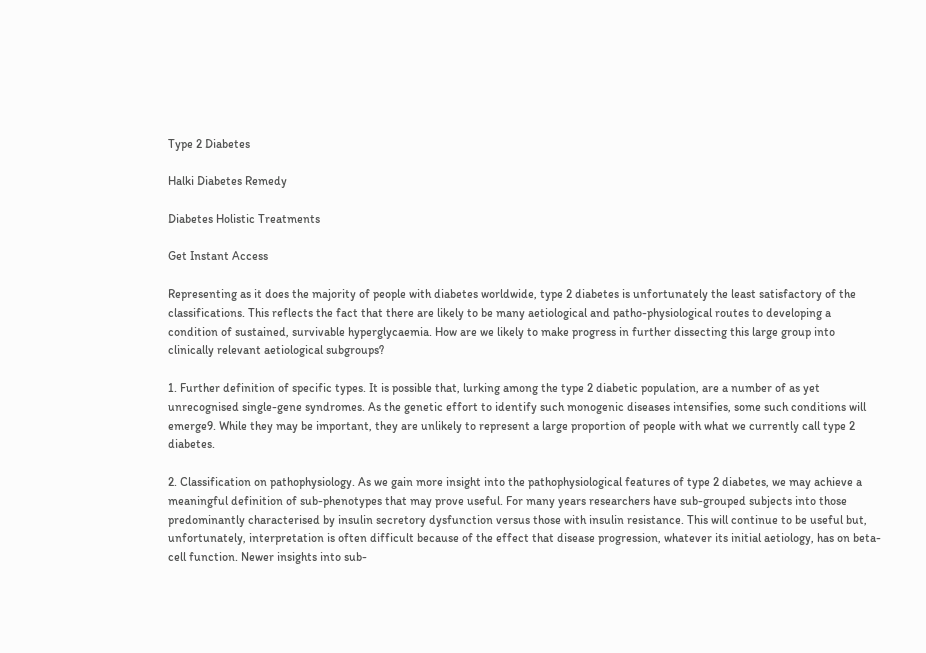Type 2 Diabetes

Halki Diabetes Remedy

Diabetes Holistic Treatments

Get Instant Access

Representing as it does the majority of people with diabetes worldwide, type 2 diabetes is unfortunately the least satisfactory of the classifications. This reflects the fact that there are likely to be many aetiological and patho-physiological routes to developing a condition of sustained, survivable hyperglycaemia. How are we likely to make progress in further dissecting this large group into clinically relevant aetiological subgroups?

1. Further definition of specific types. It is possible that, lurking among the type 2 diabetic population, are a number of as yet unrecognised single-gene syndromes. As the genetic effort to identify such monogenic diseases intensifies, some such conditions will emerge9. While they may be important, they are unlikely to represent a large proportion of people with what we currently call type 2 diabetes.

2. Classification on pathophysiology. As we gain more insight into the pathophysiological features of type 2 diabetes, we may achieve a meaningful definition of sub-phenotypes that may prove useful. For many years researchers have sub-grouped subjects into those predominantly characterised by insulin secretory dysfunction versus those with insulin resistance. This will continue to be useful but, unfortunately, interpretation is often difficult because of the effect that disease progression, whatever its initial aetiology, has on beta-cell function. Newer insights into sub-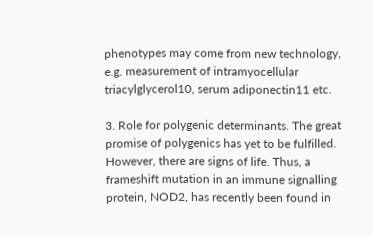phenotypes may come from new technology, e.g. measurement of intramyocellular triacylglycerol10, serum adiponectin11 etc.

3. Role for polygenic determinants. The great promise of polygenics has yet to be fulfilled. However, there are signs of life. Thus, a frameshift mutation in an immune signalling protein, NOD2, has recently been found in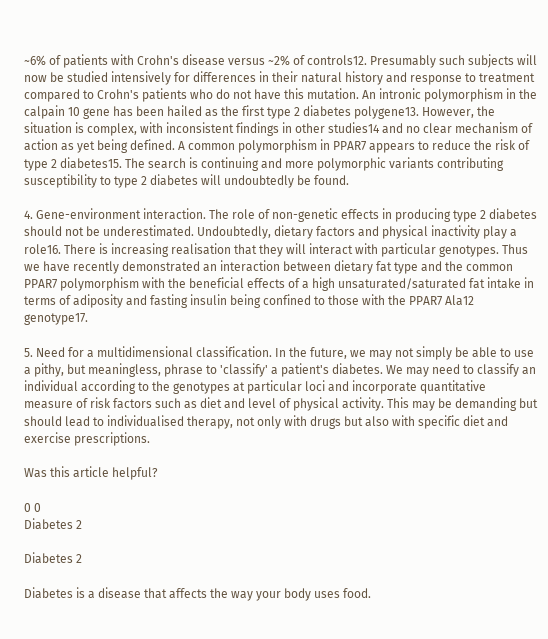~6% of patients with Crohn's disease versus ~2% of controls12. Presumably such subjects will now be studied intensively for differences in their natural history and response to treatment compared to Crohn's patients who do not have this mutation. An intronic polymorphism in the calpain 10 gene has been hailed as the first type 2 diabetes polygene13. However, the situation is complex, with inconsistent findings in other studies14 and no clear mechanism of action as yet being defined. A common polymorphism in PPAR7 appears to reduce the risk of type 2 diabetes15. The search is continuing and more polymorphic variants contributing susceptibility to type 2 diabetes will undoubtedly be found.

4. Gene-environment interaction. The role of non-genetic effects in producing type 2 diabetes should not be underestimated. Undoubtedly, dietary factors and physical inactivity play a role16. There is increasing realisation that they will interact with particular genotypes. Thus we have recently demonstrated an interaction between dietary fat type and the common PPAR7 polymorphism with the beneficial effects of a high unsaturated/saturated fat intake in terms of adiposity and fasting insulin being confined to those with the PPAR7 Ala12 genotype17.

5. Need for a multidimensional classification. In the future, we may not simply be able to use a pithy, but meaningless, phrase to 'classify' a patient's diabetes. We may need to classify an individual according to the genotypes at particular loci and incorporate quantitative measure of risk factors such as diet and level of physical activity. This may be demanding but should lead to individualised therapy, not only with drugs but also with specific diet and exercise prescriptions.

Was this article helpful?

0 0
Diabetes 2

Diabetes 2

Diabetes is a disease that affects the way your body uses food.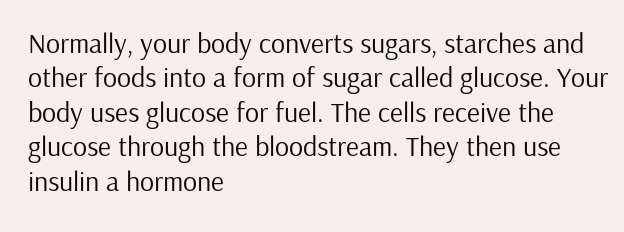Normally, your body converts sugars, starches and other foods into a form of sugar called glucose. Your body uses glucose for fuel. The cells receive the glucose through the bloodstream. They then use insulin a hormone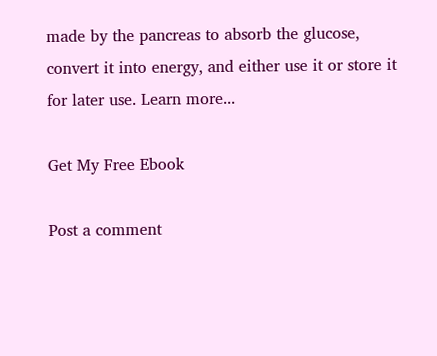made by the pancreas to absorb the glucose, convert it into energy, and either use it or store it for later use. Learn more...

Get My Free Ebook

Post a comment